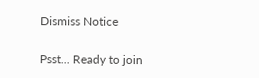Dismiss Notice

Psst... Ready to join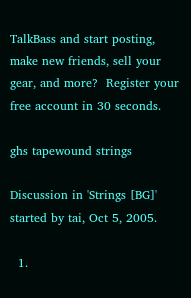TalkBass and start posting, make new friends, sell your gear, and more?  Register your free account in 30 seconds.

ghs tapewound strings

Discussion in 'Strings [BG]' started by tai, Oct 5, 2005.

  1.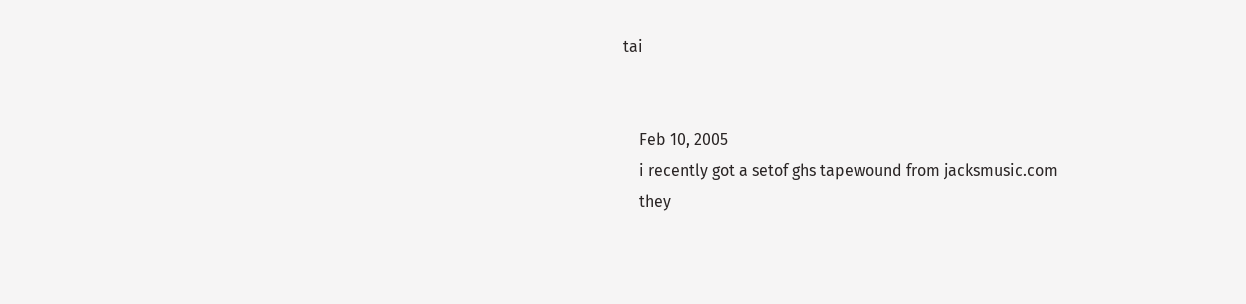tai


    Feb 10, 2005
    i recently got a setof ghs tapewound from jacksmusic.com
    they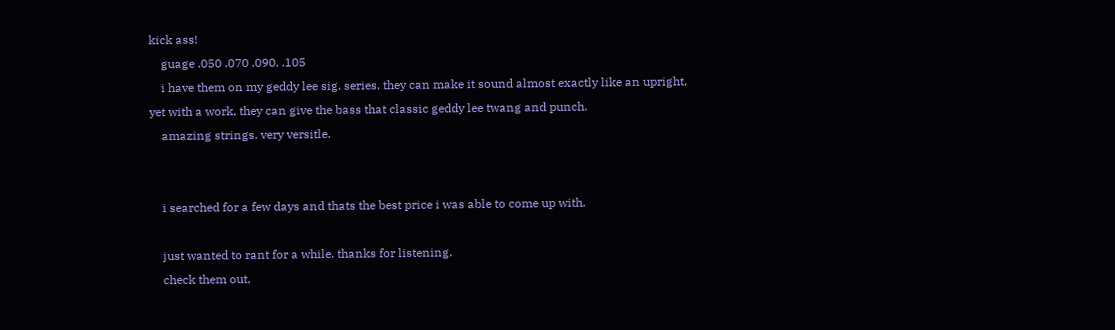kick ass!
    guage .050 .070 .090. .105
    i have them on my geddy lee sig. series. they can make it sound almost exactly like an upright, yet with a work, they can give the bass that classic geddy lee twang and punch.
    amazing strings. very versitle.


    i searched for a few days and thats the best price i was able to come up with.

    just wanted to rant for a while. thanks for listening.
    check them out,